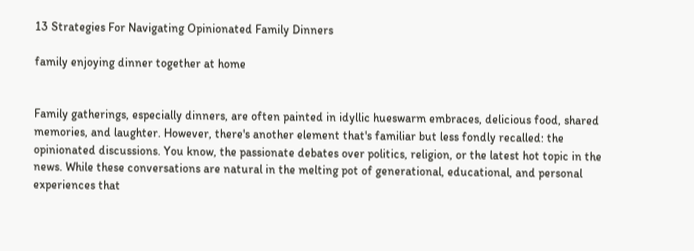13 Strategies For Navigating Opinionated Family Dinners

family enjoying dinner together at home


Family gatherings, especially dinners, are often painted in idyllic hueswarm embraces, delicious food, shared memories, and laughter. However, there's another element that's familiar but less fondly recalled: the opinionated discussions. You know, the passionate debates over politics, religion, or the latest hot topic in the news. While these conversations are natural in the melting pot of generational, educational, and personal experiences that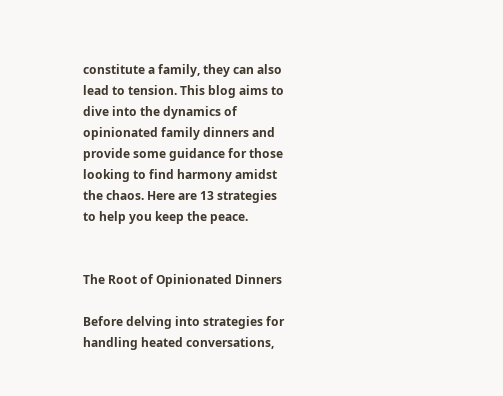constitute a family, they can also lead to tension. This blog aims to dive into the dynamics of opinionated family dinners and provide some guidance for those looking to find harmony amidst the chaos. Here are 13 strategies to help you keep the peace.


The Root of Opinionated Dinners

Before delving into strategies for handling heated conversations,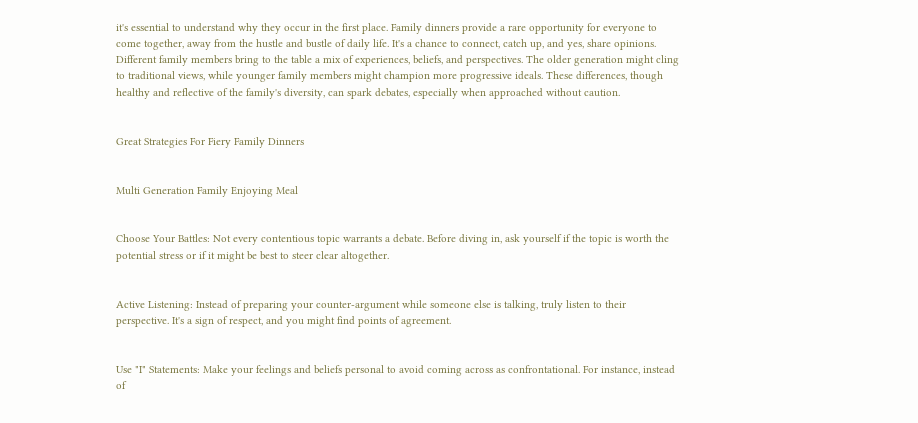it's essential to understand why they occur in the first place. Family dinners provide a rare opportunity for everyone to come together, away from the hustle and bustle of daily life. It's a chance to connect, catch up, and yes, share opinions. Different family members bring to the table a mix of experiences, beliefs, and perspectives. The older generation might cling to traditional views, while younger family members might champion more progressive ideals. These differences, though healthy and reflective of the family's diversity, can spark debates, especially when approached without caution.


Great Strategies For Fiery Family Dinners


Multi Generation Family Enjoying Meal


Choose Your Battles: Not every contentious topic warrants a debate. Before diving in, ask yourself if the topic is worth the potential stress or if it might be best to steer clear altogether.


Active Listening: Instead of preparing your counter-argument while someone else is talking, truly listen to their perspective. It's a sign of respect, and you might find points of agreement.


Use "I" Statements: Make your feelings and beliefs personal to avoid coming across as confrontational. For instance, instead of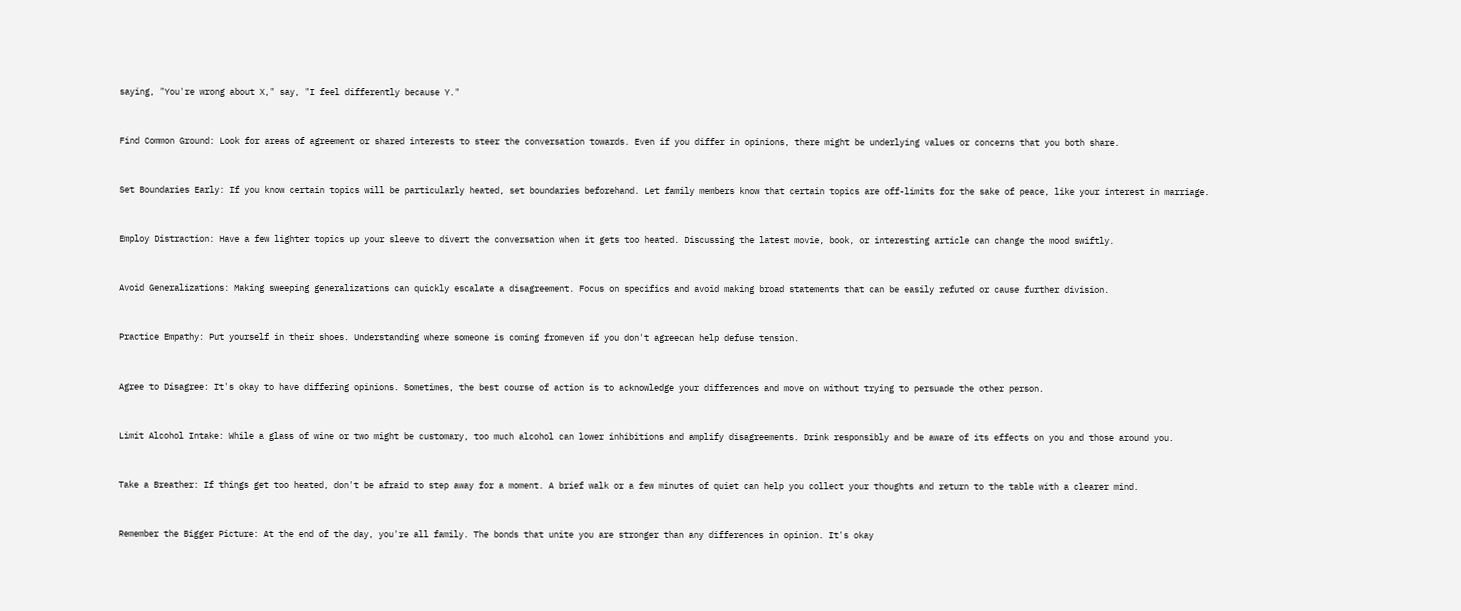saying, "You're wrong about X," say, "I feel differently because Y."


Find Common Ground: Look for areas of agreement or shared interests to steer the conversation towards. Even if you differ in opinions, there might be underlying values or concerns that you both share.


Set Boundaries Early: If you know certain topics will be particularly heated, set boundaries beforehand. Let family members know that certain topics are off-limits for the sake of peace, like your interest in marriage.


Employ Distraction: Have a few lighter topics up your sleeve to divert the conversation when it gets too heated. Discussing the latest movie, book, or interesting article can change the mood swiftly.


Avoid Generalizations: Making sweeping generalizations can quickly escalate a disagreement. Focus on specifics and avoid making broad statements that can be easily refuted or cause further division.


Practice Empathy: Put yourself in their shoes. Understanding where someone is coming fromeven if you don't agreecan help defuse tension.


Agree to Disagree: It's okay to have differing opinions. Sometimes, the best course of action is to acknowledge your differences and move on without trying to persuade the other person.


Limit Alcohol Intake: While a glass of wine or two might be customary, too much alcohol can lower inhibitions and amplify disagreements. Drink responsibly and be aware of its effects on you and those around you.


Take a Breather: If things get too heated, don't be afraid to step away for a moment. A brief walk or a few minutes of quiet can help you collect your thoughts and return to the table with a clearer mind.


Remember the Bigger Picture: At the end of the day, you're all family. The bonds that unite you are stronger than any differences in opinion. It's okay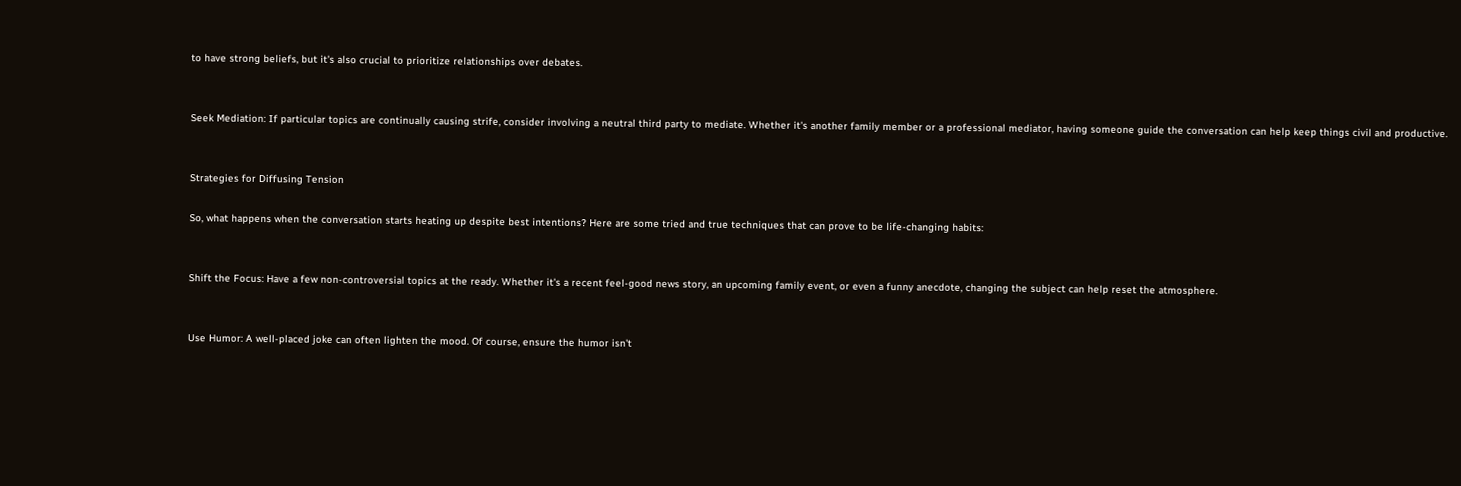to have strong beliefs, but it's also crucial to prioritize relationships over debates.


Seek Mediation: If particular topics are continually causing strife, consider involving a neutral third party to mediate. Whether it's another family member or a professional mediator, having someone guide the conversation can help keep things civil and productive.


Strategies for Diffusing Tension

So, what happens when the conversation starts heating up despite best intentions? Here are some tried and true techniques that can prove to be life-changing habits:


Shift the Focus: Have a few non-controversial topics at the ready. Whether it's a recent feel-good news story, an upcoming family event, or even a funny anecdote, changing the subject can help reset the atmosphere.


Use Humor: A well-placed joke can often lighten the mood. Of course, ensure the humor isn't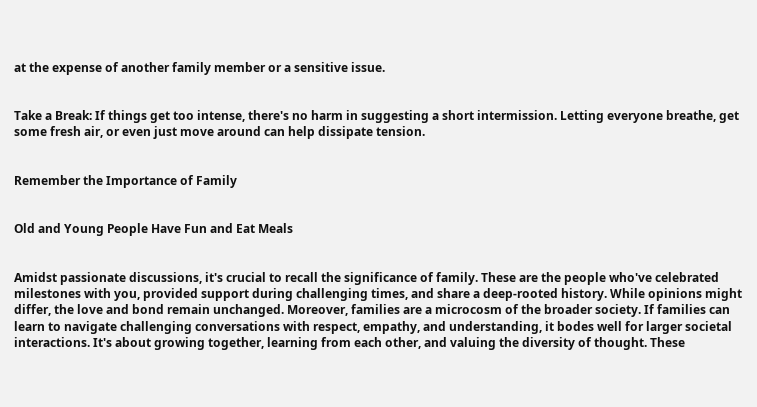at the expense of another family member or a sensitive issue.


Take a Break: If things get too intense, there's no harm in suggesting a short intermission. Letting everyone breathe, get some fresh air, or even just move around can help dissipate tension.


Remember the Importance of Family


Old and Young People Have Fun and Eat Meals


Amidst passionate discussions, it's crucial to recall the significance of family. These are the people who've celebrated milestones with you, provided support during challenging times, and share a deep-rooted history. While opinions might differ, the love and bond remain unchanged. Moreover, families are a microcosm of the broader society. If families can learn to navigate challenging conversations with respect, empathy, and understanding, it bodes well for larger societal interactions. It's about growing together, learning from each other, and valuing the diversity of thought. These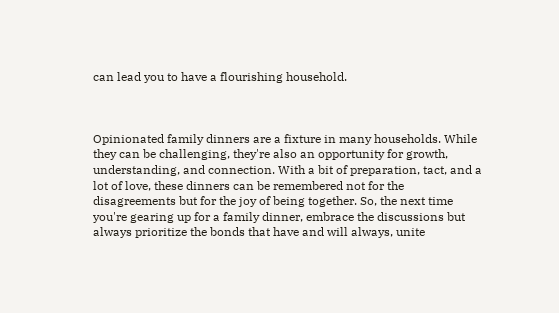can lead you to have a flourishing household.



Opinionated family dinners are a fixture in many households. While they can be challenging, they're also an opportunity for growth, understanding, and connection. With a bit of preparation, tact, and a lot of love, these dinners can be remembered not for the disagreements but for the joy of being together. So, the next time you're gearing up for a family dinner, embrace the discussions but always prioritize the bonds that have and will always, unite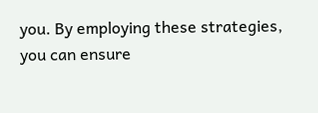you. By employing these strategies, you can ensure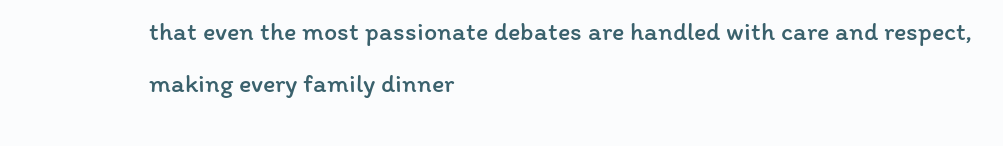that even the most passionate debates are handled with care and respect, making every family dinner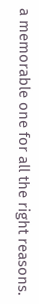a memorable one for all the right reasons.